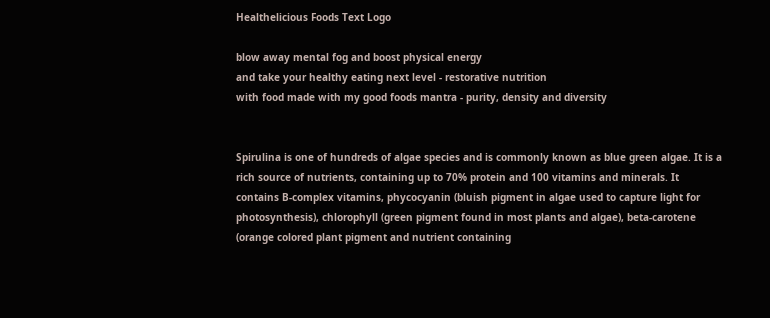Healthelicious Foods Text Logo

blow away mental fog and boost physical energy
and take your healthy eating next level - restorative nutrition
with food made with my good foods mantra - purity, density and diversity


Spirulina is one of hundreds of algae species and is commonly known as blue green algae. It is a rich source of nutrients, containing up to 70% protein and 100 vitamins and minerals. It contains B-complex vitamins, phycocyanin (bluish pigment in algae used to capture light for photosynthesis), chlorophyll (green pigment found in most plants and algae), beta-carotene (orange colored plant pigment and nutrient containing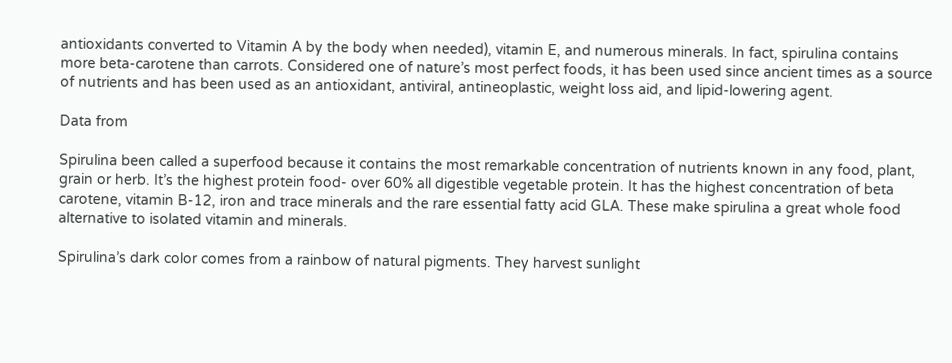antioxidants converted to Vitamin A by the body when needed), vitamin E, and numerous minerals. In fact, spirulina contains more beta-carotene than carrots. Considered one of nature’s most perfect foods, it has been used since ancient times as a source of nutrients and has been used as an antioxidant, antiviral, antineoplastic, weight loss aid, and lipid-lowering agent.

Data from

Spirulina been called a superfood because it contains the most remarkable concentration of nutrients known in any food, plant, grain or herb. It’s the highest protein food- over 60% all digestible vegetable protein. It has the highest concentration of beta carotene, vitamin B-12, iron and trace minerals and the rare essential fatty acid GLA. These make spirulina a great whole food alternative to isolated vitamin and minerals.

Spirulina’s dark color comes from a rainbow of natural pigments. They harvest sunlight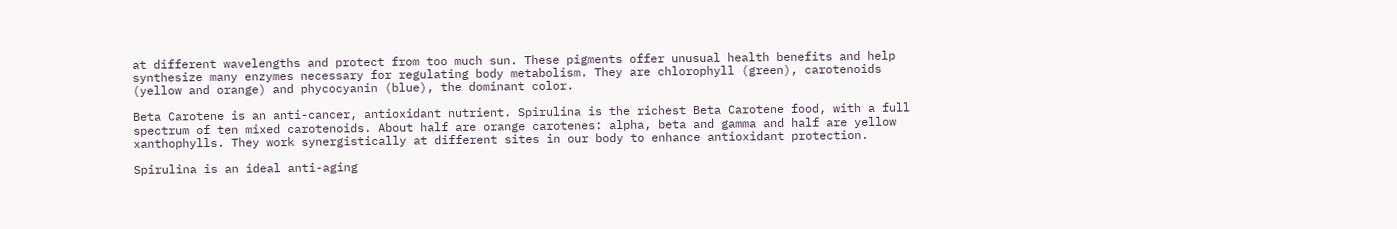at different wavelengths and protect from too much sun. These pigments offer unusual health benefits and help synthesize many enzymes necessary for regulating body metabolism. They are chlorophyll (green), carotenoids (yellow and orange) and phycocyanin (blue), the dominant color.

Beta Carotene is an anti-cancer, antioxidant nutrient. Spirulina is the richest Beta Carotene food, with a full spectrum of ten mixed carotenoids. About half are orange carotenes: alpha, beta and gamma and half are yellow xanthophylls. They work synergistically at different sites in our body to enhance antioxidant protection.

Spirulina is an ideal anti-aging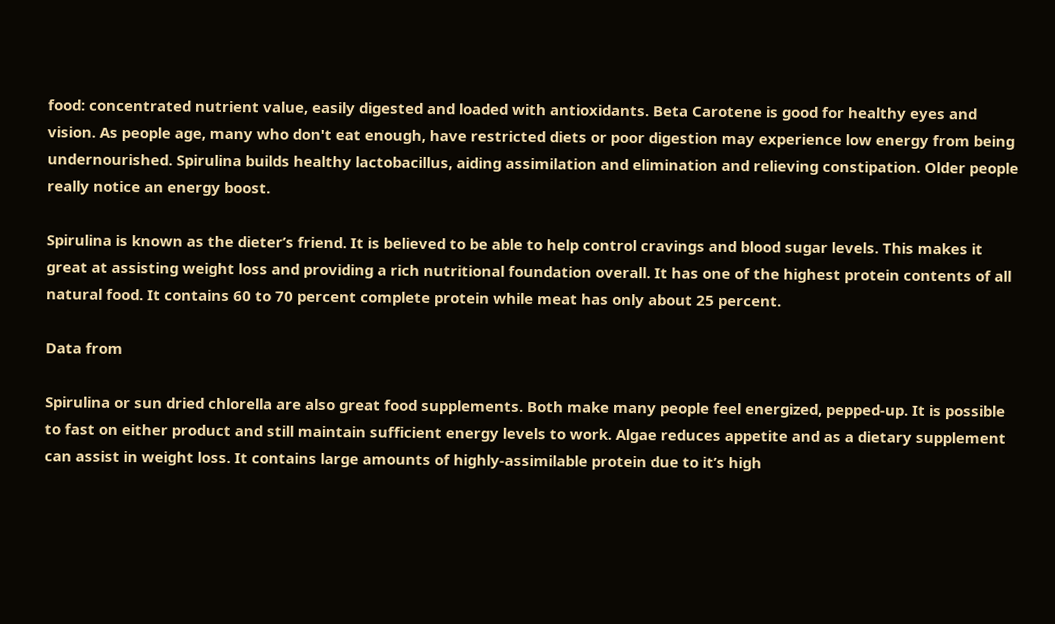food: concentrated nutrient value, easily digested and loaded with antioxidants. Beta Carotene is good for healthy eyes and vision. As people age, many who don't eat enough, have restricted diets or poor digestion may experience low energy from being undernourished. Spirulina builds healthy lactobacillus, aiding assimilation and elimination and relieving constipation. Older people really notice an energy boost.

Spirulina is known as the dieter’s friend. It is believed to be able to help control cravings and blood sugar levels. This makes it great at assisting weight loss and providing a rich nutritional foundation overall. It has one of the highest protein contents of all natural food. It contains 60 to 70 percent complete protein while meat has only about 25 percent.

Data from

Spirulina or sun dried chlorella are also great food supplements. Both make many people feel energized, pepped-up. It is possible to fast on either product and still maintain sufficient energy levels to work. Algae reduces appetite and as a dietary supplement can assist in weight loss. It contains large amounts of highly-assimilable protein due to it’s high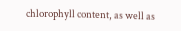chlorophyll content, as well as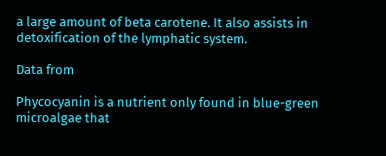a large amount of beta carotene. It also assists in detoxification of the lymphatic system.

Data from

Phycocyanin is a nutrient only found in blue-green microalgae that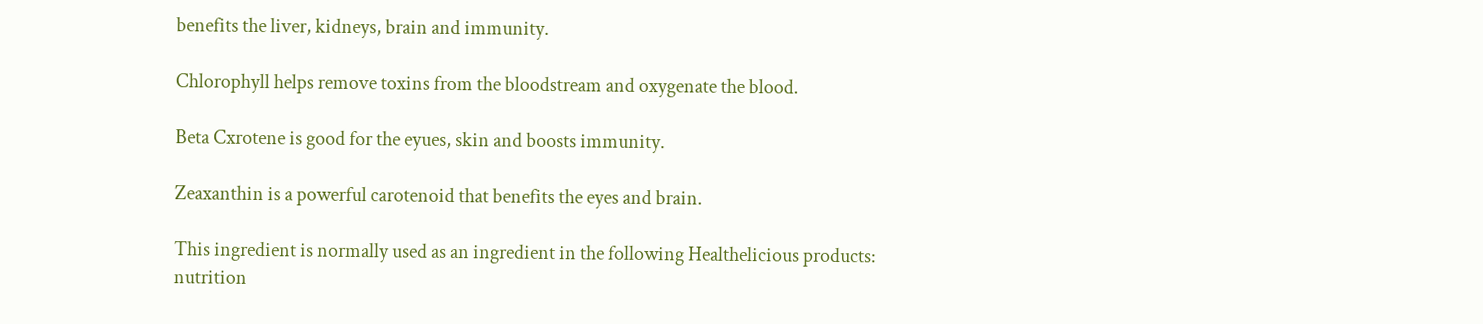benefits the liver, kidneys, brain and immunity.

Chlorophyll helps remove toxins from the bloodstream and oxygenate the blood.

Beta Cxrotene is good for the eyues, skin and boosts immunity.

Zeaxanthin is a powerful carotenoid that benefits the eyes and brain.

This ingredient is normally used as an ingredient in the following Healthelicious products:
nutrition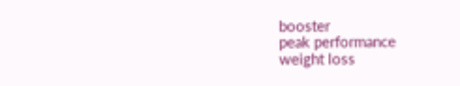booster
peak performance
weight loss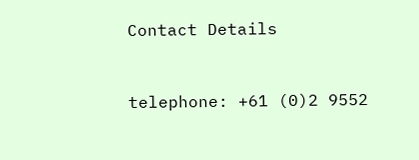Contact Details


telephone: +61 (0)2 9552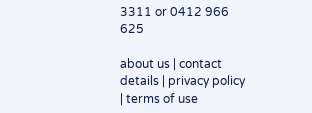3311 or 0412 966 625

about us | contact details | privacy policy | terms of use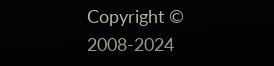Copyright © 2008-2024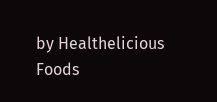by Healthelicious Foods